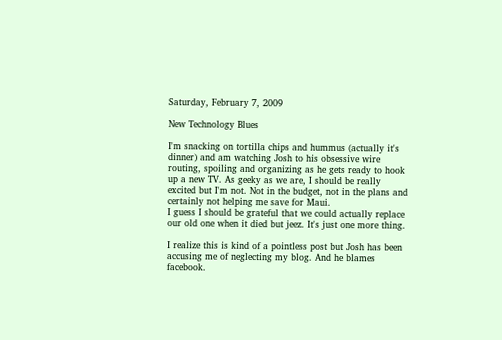Saturday, February 7, 2009

New Technology Blues

I'm snacking on tortilla chips and hummus (actually it's dinner) and am watching Josh to his obsessive wire routing, spoiling and organizing as he gets ready to hook up a new TV. As geeky as we are, I should be really excited but I'm not. Not in the budget, not in the plans and certainly not helping me save for Maui.
I guess I should be grateful that we could actually replace our old one when it died but jeez. It's just one more thing.

I realize this is kind of a pointless post but Josh has been accusing me of neglecting my blog. And he blames facebook.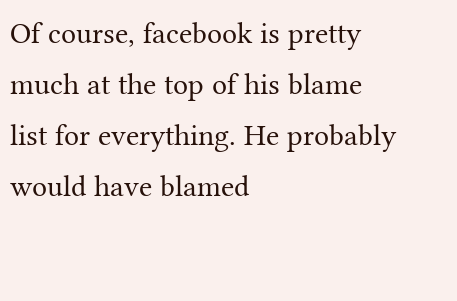Of course, facebook is pretty much at the top of his blame list for everything. He probably would have blamed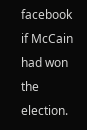facebook if McCain had won the election.